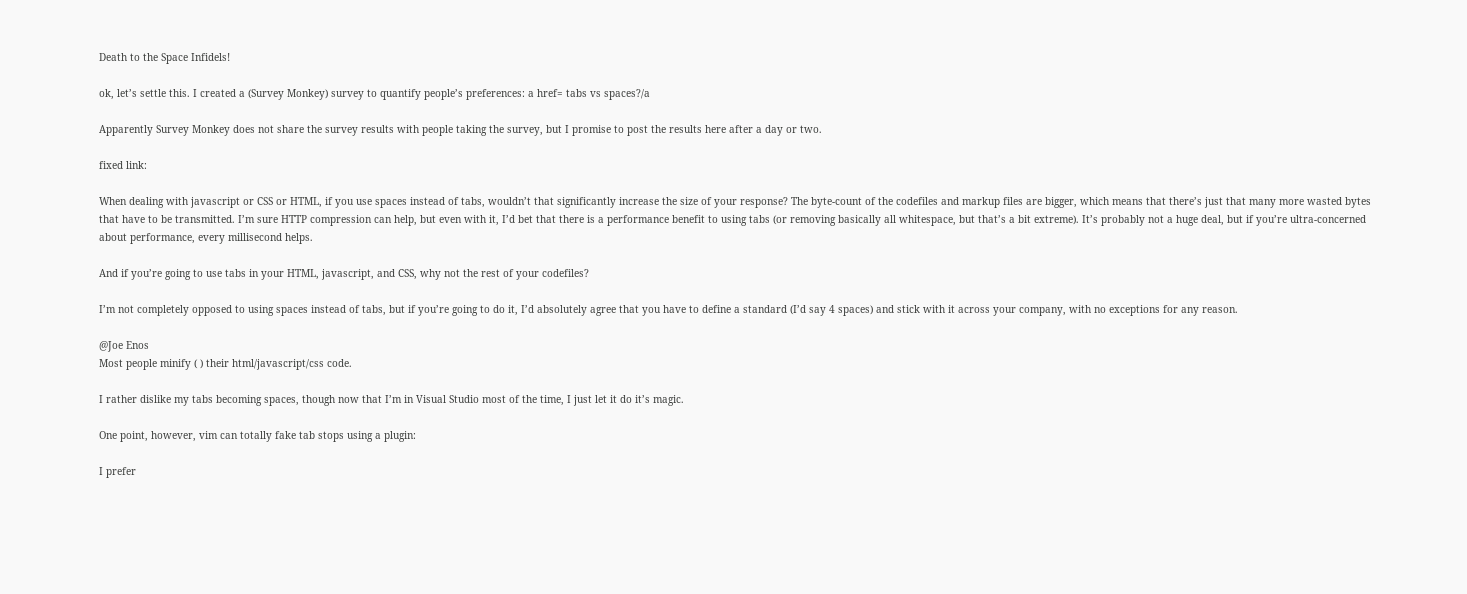Death to the Space Infidels!

ok, let’s settle this. I created a (Survey Monkey) survey to quantify people’s preferences: a href= tabs vs spaces?/a

Apparently Survey Monkey does not share the survey results with people taking the survey, but I promise to post the results here after a day or two.

fixed link:

When dealing with javascript or CSS or HTML, if you use spaces instead of tabs, wouldn’t that significantly increase the size of your response? The byte-count of the codefiles and markup files are bigger, which means that there’s just that many more wasted bytes that have to be transmitted. I’m sure HTTP compression can help, but even with it, I’d bet that there is a performance benefit to using tabs (or removing basically all whitespace, but that’s a bit extreme). It’s probably not a huge deal, but if you’re ultra-concerned about performance, every millisecond helps.

And if you’re going to use tabs in your HTML, javascript, and CSS, why not the rest of your codefiles?

I’m not completely opposed to using spaces instead of tabs, but if you’re going to do it, I’d absolutely agree that you have to define a standard (I’d say 4 spaces) and stick with it across your company, with no exceptions for any reason.

@Joe Enos
Most people minify ( ) their html/javascript/css code.

I rather dislike my tabs becoming spaces, though now that I’m in Visual Studio most of the time, I just let it do it’s magic.

One point, however, vim can totally fake tab stops using a plugin:

I prefer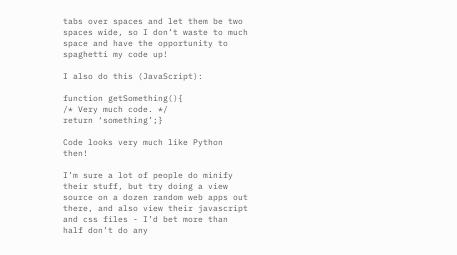tabs over spaces and let them be two spaces wide, so I don’t waste to much space and have the opportunity to spaghetti my code up!

I also do this (JavaScript):

function getSomething(){
/* Very much code. */
return ‘something’;}

Code looks very much like Python then!

I’m sure a lot of people do minify their stuff, but try doing a view source on a dozen random web apps out there, and also view their javascript and css files - I’d bet more than half don’t do any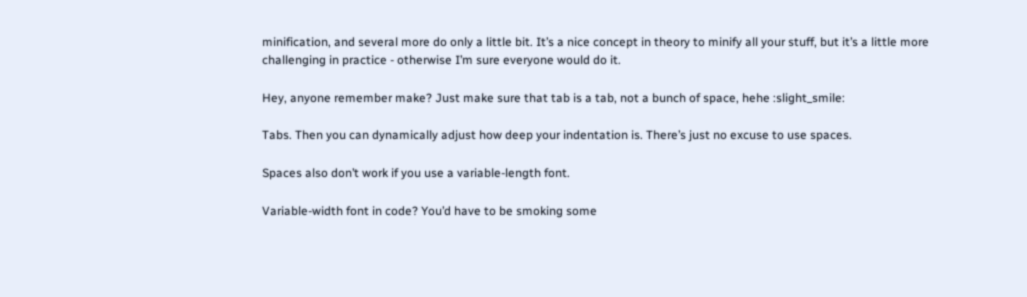minification, and several more do only a little bit. It’s a nice concept in theory to minify all your stuff, but it’s a little more challenging in practice - otherwise I’m sure everyone would do it.

Hey, anyone remember make? Just make sure that tab is a tab, not a bunch of space, hehe :slight_smile:

Tabs. Then you can dynamically adjust how deep your indentation is. There’s just no excuse to use spaces.

Spaces also don’t work if you use a variable-length font.

Variable-width font in code? You’d have to be smoking some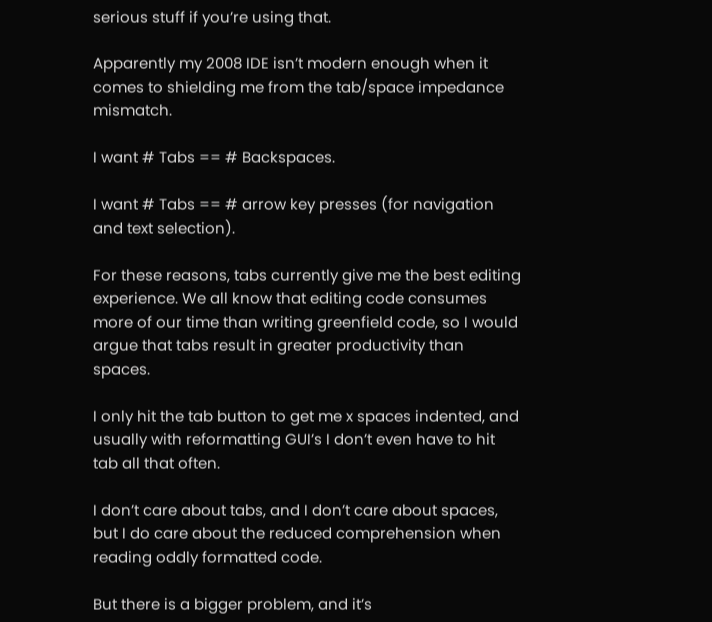serious stuff if you’re using that.

Apparently my 2008 IDE isn’t modern enough when it comes to shielding me from the tab/space impedance mismatch.

I want # Tabs == # Backspaces.

I want # Tabs == # arrow key presses (for navigation and text selection).

For these reasons, tabs currently give me the best editing experience. We all know that editing code consumes more of our time than writing greenfield code, so I would argue that tabs result in greater productivity than spaces.

I only hit the tab button to get me x spaces indented, and usually with reformatting GUI’s I don’t even have to hit tab all that often.

I don’t care about tabs, and I don’t care about spaces, but I do care about the reduced comprehension when reading oddly formatted code.

But there is a bigger problem, and it’s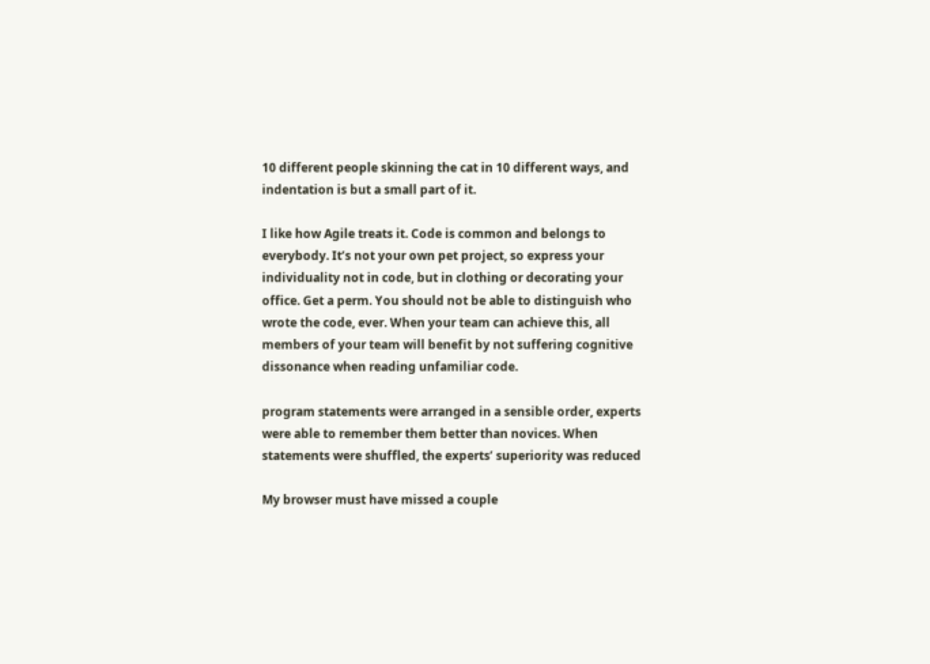10 different people skinning the cat in 10 different ways, and indentation is but a small part of it.

I like how Agile treats it. Code is common and belongs to everybody. It’s not your own pet project, so express your individuality not in code, but in clothing or decorating your office. Get a perm. You should not be able to distinguish who wrote the code, ever. When your team can achieve this, all members of your team will benefit by not suffering cognitive dissonance when reading unfamiliar code.

program statements were arranged in a sensible order, experts were able to remember them better than novices. When statements were shuffled, the experts’ superiority was reduced

My browser must have missed a couple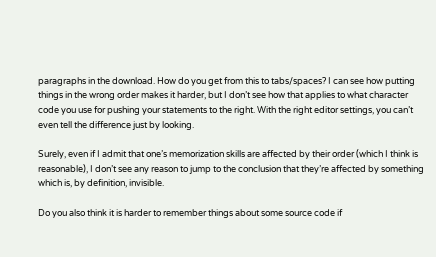paragraphs in the download. How do you get from this to tabs/spaces? I can see how putting things in the wrong order makes it harder, but I don’t see how that applies to what character code you use for pushing your statements to the right. With the right editor settings, you can’t even tell the difference just by looking.

Surely, even if I admit that one’s memorization skills are affected by their order (which I think is reasonable), I don’t see any reason to jump to the conclusion that they’re affected by something which is, by definition, invisible.

Do you also think it is harder to remember things about some source code if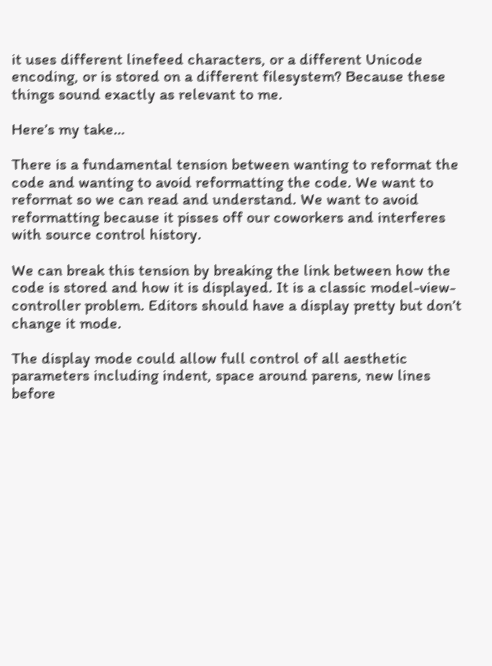it uses different linefeed characters, or a different Unicode encoding, or is stored on a different filesystem? Because these things sound exactly as relevant to me.

Here’s my take…

There is a fundamental tension between wanting to reformat the code and wanting to avoid reformatting the code. We want to reformat so we can read and understand. We want to avoid reformatting because it pisses off our coworkers and interferes with source control history.

We can break this tension by breaking the link between how the code is stored and how it is displayed. It is a classic model-view-controller problem. Editors should have a display pretty but don’t change it mode.

The display mode could allow full control of all aesthetic parameters including indent, space around parens, new lines before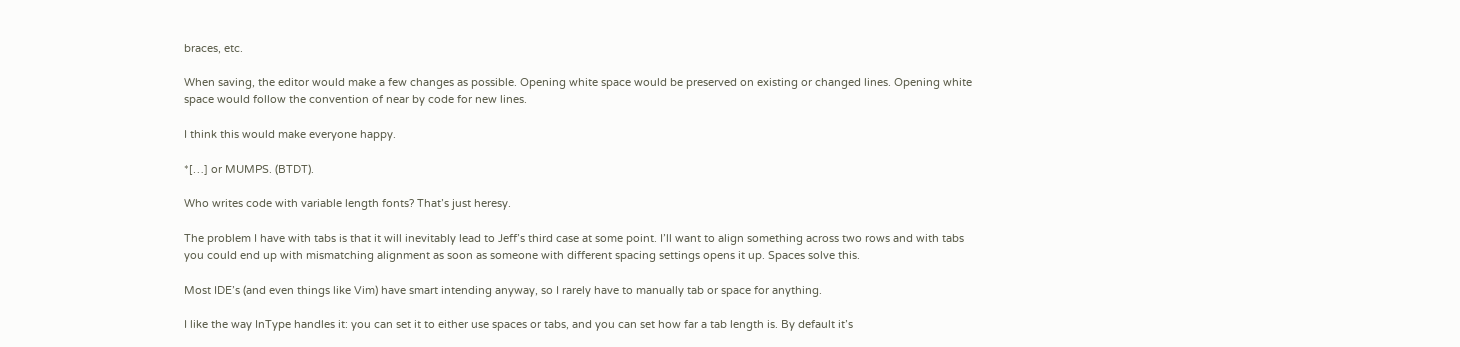braces, etc.

When saving, the editor would make a few changes as possible. Opening white space would be preserved on existing or changed lines. Opening white space would follow the convention of near by code for new lines.

I think this would make everyone happy.

*[…] or MUMPS. (BTDT).

Who writes code with variable length fonts? That’s just heresy.

The problem I have with tabs is that it will inevitably lead to Jeff’s third case at some point. I’ll want to align something across two rows and with tabs you could end up with mismatching alignment as soon as someone with different spacing settings opens it up. Spaces solve this.

Most IDE’s (and even things like Vim) have smart intending anyway, so I rarely have to manually tab or space for anything.

I like the way InType handles it: you can set it to either use spaces or tabs, and you can set how far a tab length is. By default it’s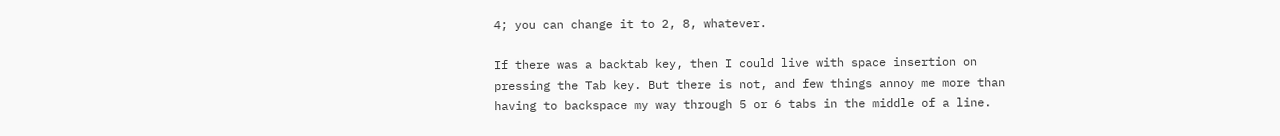4; you can change it to 2, 8, whatever.

If there was a backtab key, then I could live with space insertion on pressing the Tab key. But there is not, and few things annoy me more than having to backspace my way through 5 or 6 tabs in the middle of a line.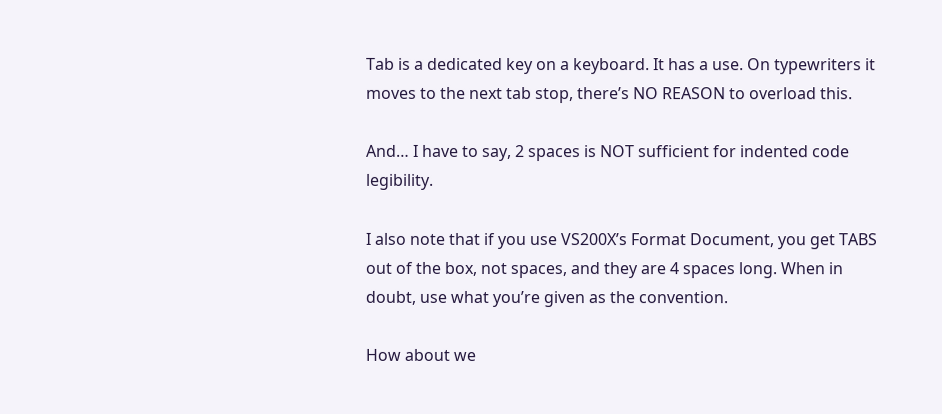Tab is a dedicated key on a keyboard. It has a use. On typewriters it moves to the next tab stop, there’s NO REASON to overload this.

And… I have to say, 2 spaces is NOT sufficient for indented code legibility.

I also note that if you use VS200X’s Format Document, you get TABS out of the box, not spaces, and they are 4 spaces long. When in doubt, use what you’re given as the convention.

How about we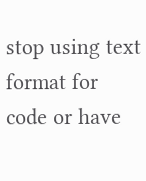stop using text format for code or have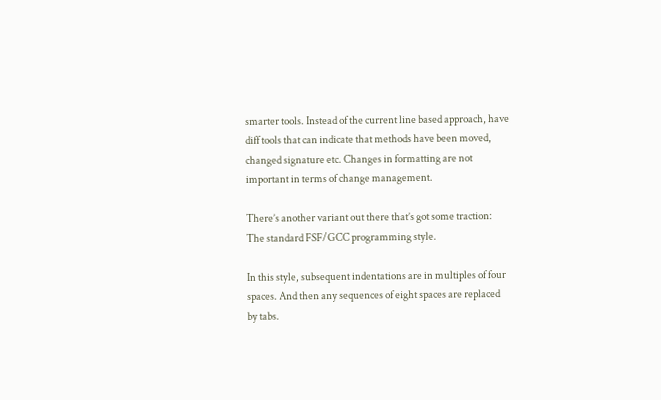smarter tools. Instead of the current line based approach, have diff tools that can indicate that methods have been moved, changed signature etc. Changes in formatting are not important in terms of change management.

There’s another variant out there that’s got some traction: The standard FSF/GCC programming style.

In this style, subsequent indentations are in multiples of four spaces. And then any sequences of eight spaces are replaced by tabs.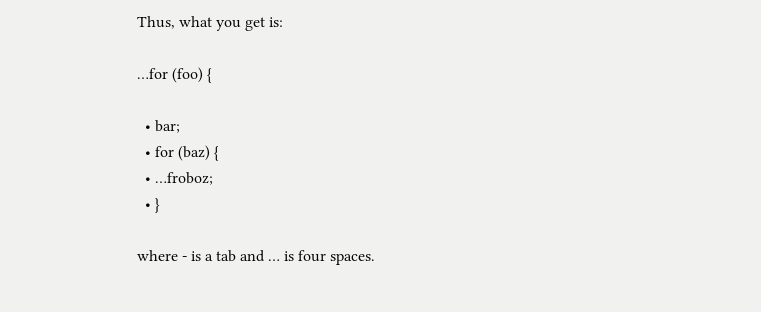Thus, what you get is:

…for (foo) {

  • bar;
  • for (baz) {
  • …froboz;
  • }

where - is a tab and … is four spaces.